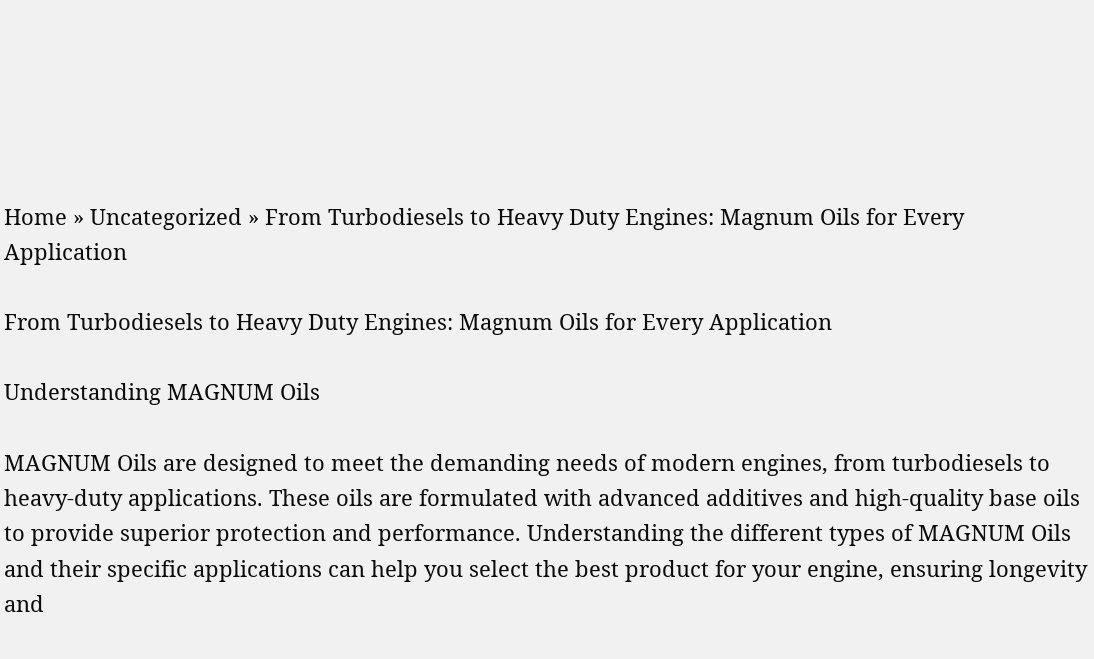Home » Uncategorized » From Turbodiesels to Heavy Duty Engines: Magnum Oils for Every Application

From Turbodiesels to Heavy Duty Engines: Magnum Oils for Every Application

Understanding MAGNUM Oils

MAGNUM Oils are designed to meet the demanding needs of modern engines, from turbodiesels to heavy-duty applications. These oils are formulated with advanced additives and high-quality base oils to provide superior protection and performance. Understanding the different types of MAGNUM Oils and their specific applications can help you select the best product for your engine, ensuring longevity and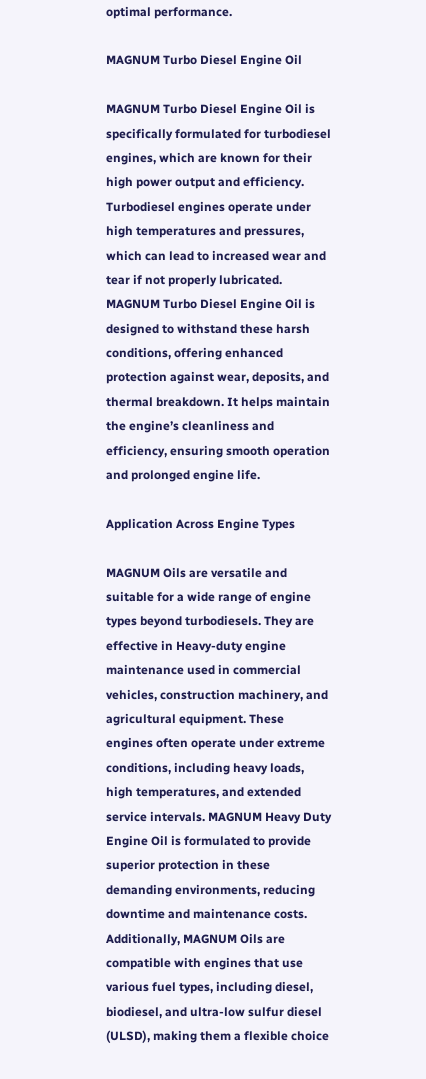optimal performance.

MAGNUM Turbo Diesel Engine Oil

MAGNUM Turbo Diesel Engine Oil is specifically formulated for turbodiesel engines, which are known for their high power output and efficiency. Turbodiesel engines operate under high temperatures and pressures, which can lead to increased wear and tear if not properly lubricated. MAGNUM Turbo Diesel Engine Oil is designed to withstand these harsh conditions, offering enhanced protection against wear, deposits, and thermal breakdown. It helps maintain the engine’s cleanliness and efficiency, ensuring smooth operation and prolonged engine life.

Application Across Engine Types

MAGNUM Oils are versatile and suitable for a wide range of engine types beyond turbodiesels. They are effective in Heavy-duty engine maintenance used in commercial vehicles, construction machinery, and agricultural equipment. These engines often operate under extreme conditions, including heavy loads, high temperatures, and extended service intervals. MAGNUM Heavy Duty Engine Oil is formulated to provide superior protection in these demanding environments, reducing downtime and maintenance costs. Additionally, MAGNUM Oils are compatible with engines that use various fuel types, including diesel, biodiesel, and ultra-low sulfur diesel (ULSD), making them a flexible choice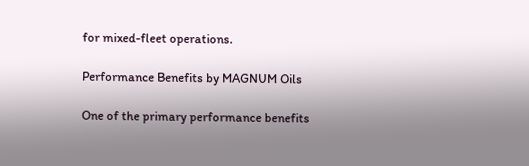for mixed-fleet operations.

Performance Benefits by MAGNUM Oils

One of the primary performance benefits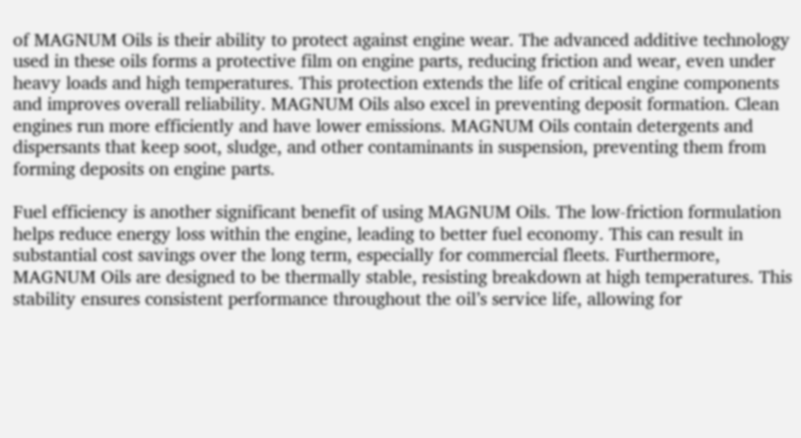of MAGNUM Oils is their ability to protect against engine wear. The advanced additive technology used in these oils forms a protective film on engine parts, reducing friction and wear, even under heavy loads and high temperatures. This protection extends the life of critical engine components and improves overall reliability. MAGNUM Oils also excel in preventing deposit formation. Clean engines run more efficiently and have lower emissions. MAGNUM Oils contain detergents and dispersants that keep soot, sludge, and other contaminants in suspension, preventing them from forming deposits on engine parts.

Fuel efficiency is another significant benefit of using MAGNUM Oils. The low-friction formulation helps reduce energy loss within the engine, leading to better fuel economy. This can result in substantial cost savings over the long term, especially for commercial fleets. Furthermore, MAGNUM Oils are designed to be thermally stable, resisting breakdown at high temperatures. This stability ensures consistent performance throughout the oil’s service life, allowing for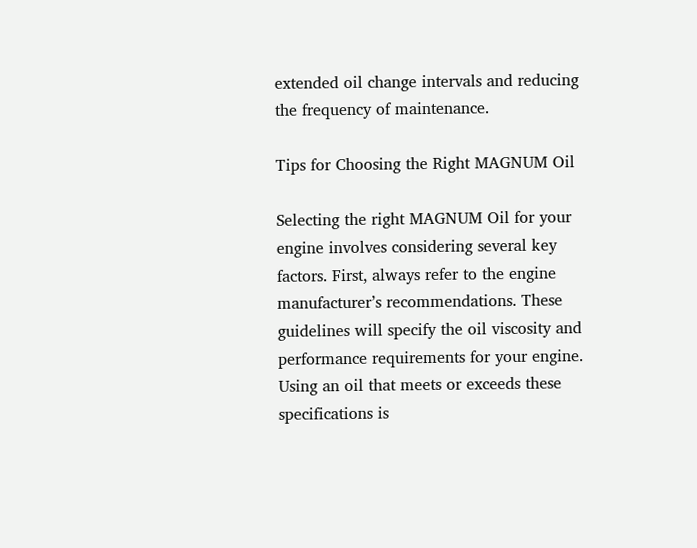extended oil change intervals and reducing the frequency of maintenance.

Tips for Choosing the Right MAGNUM Oil

Selecting the right MAGNUM Oil for your engine involves considering several key factors. First, always refer to the engine manufacturer’s recommendations. These guidelines will specify the oil viscosity and performance requirements for your engine. Using an oil that meets or exceeds these specifications is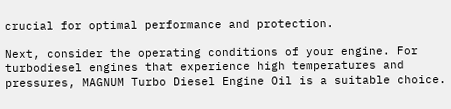crucial for optimal performance and protection.

Next, consider the operating conditions of your engine. For turbodiesel engines that experience high temperatures and pressures, MAGNUM Turbo Diesel Engine Oil is a suitable choice.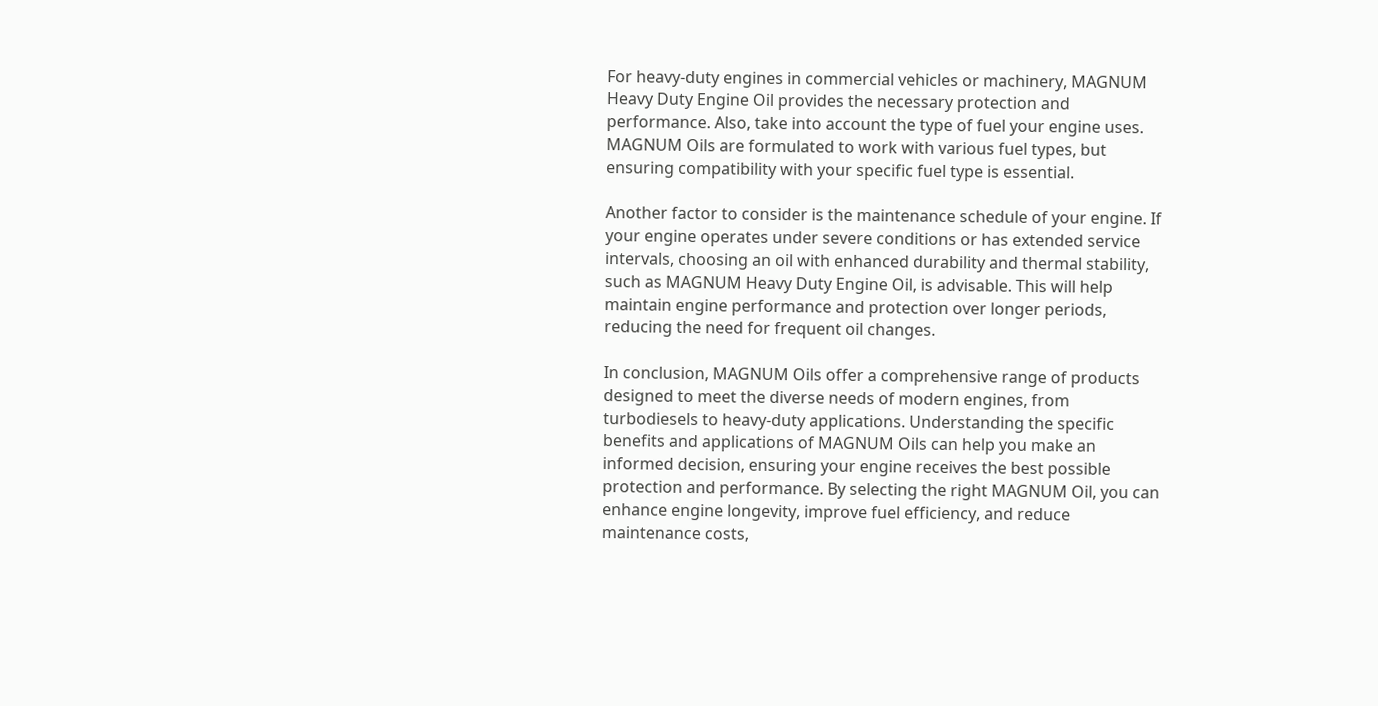For heavy-duty engines in commercial vehicles or machinery, MAGNUM Heavy Duty Engine Oil provides the necessary protection and performance. Also, take into account the type of fuel your engine uses. MAGNUM Oils are formulated to work with various fuel types, but ensuring compatibility with your specific fuel type is essential.

Another factor to consider is the maintenance schedule of your engine. If your engine operates under severe conditions or has extended service intervals, choosing an oil with enhanced durability and thermal stability, such as MAGNUM Heavy Duty Engine Oil, is advisable. This will help maintain engine performance and protection over longer periods, reducing the need for frequent oil changes.

In conclusion, MAGNUM Oils offer a comprehensive range of products designed to meet the diverse needs of modern engines, from turbodiesels to heavy-duty applications. Understanding the specific benefits and applications of MAGNUM Oils can help you make an informed decision, ensuring your engine receives the best possible protection and performance. By selecting the right MAGNUM Oil, you can enhance engine longevity, improve fuel efficiency, and reduce maintenance costs,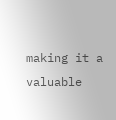making it a valuable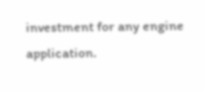investment for any engine application.